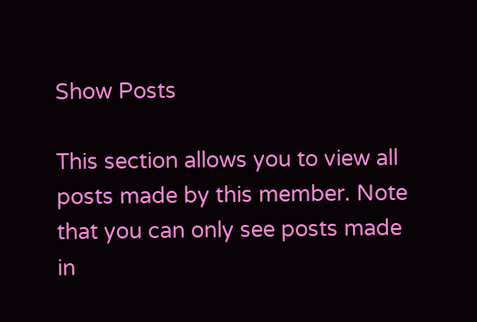Show Posts

This section allows you to view all posts made by this member. Note that you can only see posts made in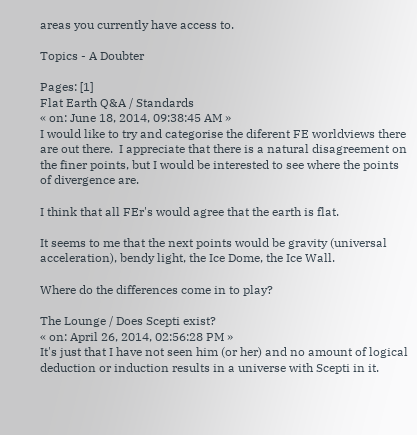areas you currently have access to.

Topics - A Doubter

Pages: [1]
Flat Earth Q&A / Standards
« on: June 18, 2014, 09:38:45 AM »
I would like to try and categorise the diferent FE worldviews there are out there.  I appreciate that there is a natural disagreement on the finer points, but I would be interested to see where the points of divergence are.

I think that all FEr's would agree that the earth is flat.

It seems to me that the next points would be gravity (universal acceleration), bendy light, the Ice Dome, the Ice Wall.

Where do the differences come in to play?

The Lounge / Does Scepti exist?
« on: April 26, 2014, 02:56:28 PM »
It's just that I have not seen him (or her) and no amount of logical deduction or induction results in a universe with Scepti in it.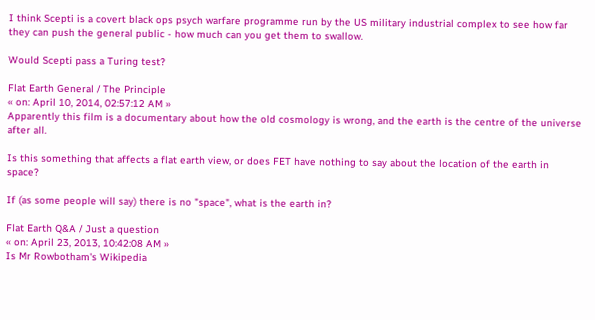I think Scepti is a covert black ops psych warfare programme run by the US military industrial complex to see how far they can push the general public - how much can you get them to swallow.

Would Scepti pass a Turing test?

Flat Earth General / The Principle
« on: April 10, 2014, 02:57:12 AM »
Apparently this film is a documentary about how the old cosmology is wrong, and the earth is the centre of the universe after all.

Is this something that affects a flat earth view, or does FET have nothing to say about the location of the earth in space?

If (as some people will say) there is no "space", what is the earth in?

Flat Earth Q&A / Just a question
« on: April 23, 2013, 10:42:08 AM »
Is Mr Rowbotham's Wikipedia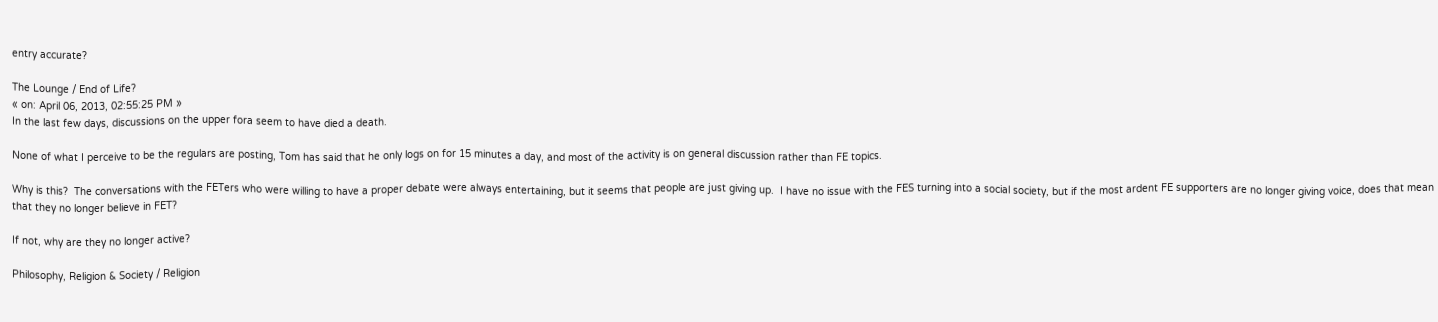entry accurate?

The Lounge / End of Life?
« on: April 06, 2013, 02:55:25 PM »
In the last few days, discussions on the upper fora seem to have died a death.

None of what I perceive to be the regulars are posting, Tom has said that he only logs on for 15 minutes a day, and most of the activity is on general discussion rather than FE topics.

Why is this?  The conversations with the FETers who were willing to have a proper debate were always entertaining, but it seems that people are just giving up.  I have no issue with the FES turning into a social society, but if the most ardent FE supporters are no longer giving voice, does that mean that they no longer believe in FET?

If not, why are they no longer active?

Philosophy, Religion & Society / Religion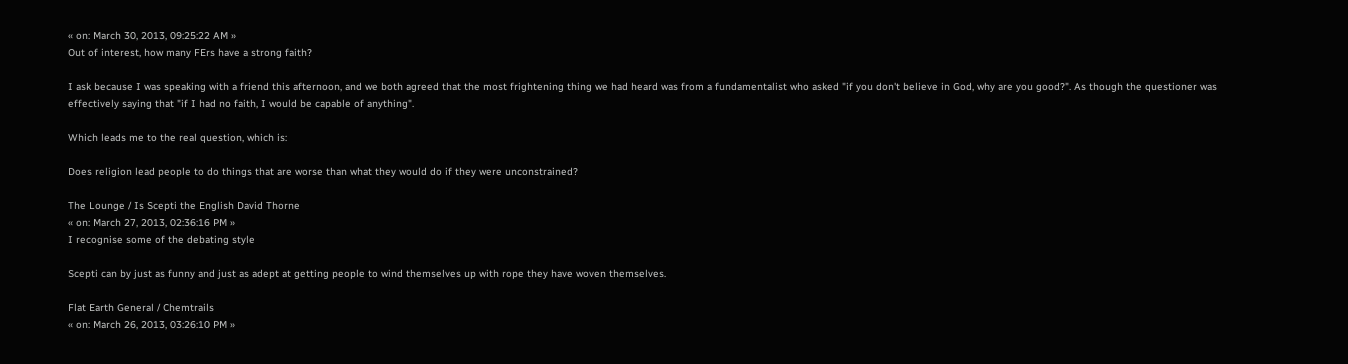« on: March 30, 2013, 09:25:22 AM »
Out of interest, how many FErs have a strong faith?

I ask because I was speaking with a friend this afternoon, and we both agreed that the most frightening thing we had heard was from a fundamentalist who asked "if you don't believe in God, why are you good?". As though the questioner was effectively saying that "if I had no faith, I would be capable of anything".

Which leads me to the real question, which is:

Does religion lead people to do things that are worse than what they would do if they were unconstrained?

The Lounge / Is Scepti the English David Thorne
« on: March 27, 2013, 02:36:16 PM »
I recognise some of the debating style

Scepti can by just as funny and just as adept at getting people to wind themselves up with rope they have woven themselves.

Flat Earth General / Chemtrails
« on: March 26, 2013, 03:26:10 PM »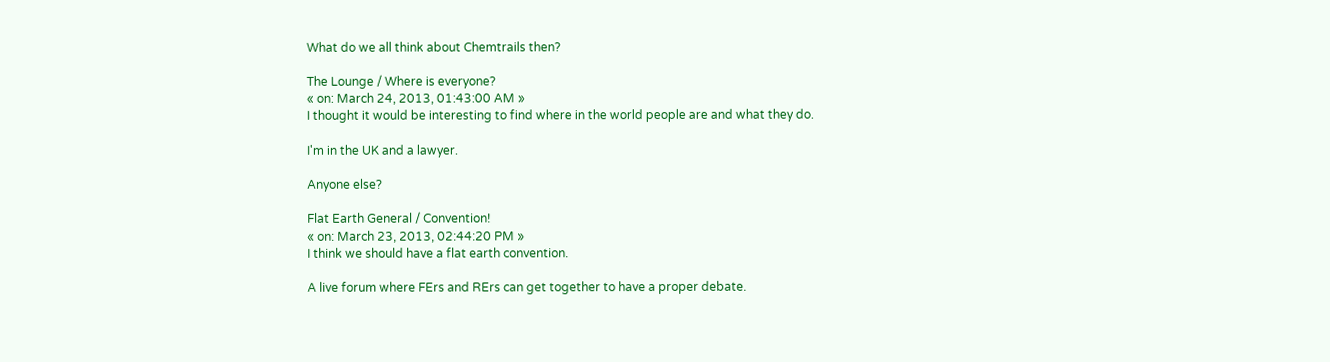What do we all think about Chemtrails then?

The Lounge / Where is everyone?
« on: March 24, 2013, 01:43:00 AM »
I thought it would be interesting to find where in the world people are and what they do.

I'm in the UK and a lawyer.

Anyone else?

Flat Earth General / Convention!
« on: March 23, 2013, 02:44:20 PM »
I think we should have a flat earth convention.

A live forum where FErs and RErs can get together to have a proper debate.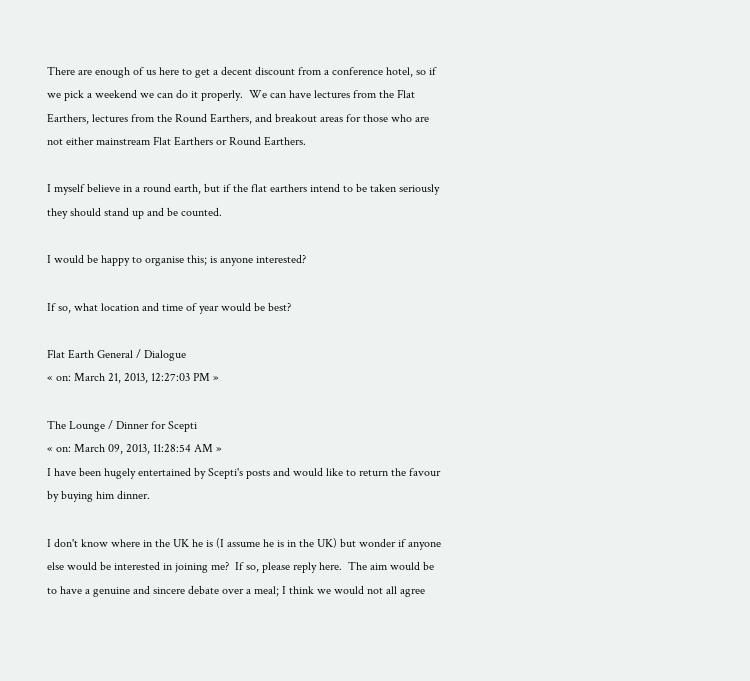There are enough of us here to get a decent discount from a conference hotel, so if we pick a weekend we can do it properly.  We can have lectures from the Flat Earthers, lectures from the Round Earthers, and breakout areas for those who are not either mainstream Flat Earthers or Round Earthers.

I myself believe in a round earth, but if the flat earthers intend to be taken seriously they should stand up and be counted.

I would be happy to organise this; is anyone interested?

If so, what location and time of year would be best?

Flat Earth General / Dialogue
« on: March 21, 2013, 12:27:03 PM »

The Lounge / Dinner for Scepti
« on: March 09, 2013, 11:28:54 AM »
I have been hugely entertained by Scepti's posts and would like to return the favour by buying him dinner.

I don't know where in the UK he is (I assume he is in the UK) but wonder if anyone else would be interested in joining me?  If so, please reply here.  The aim would be to have a genuine and sincere debate over a meal; I think we would not all agree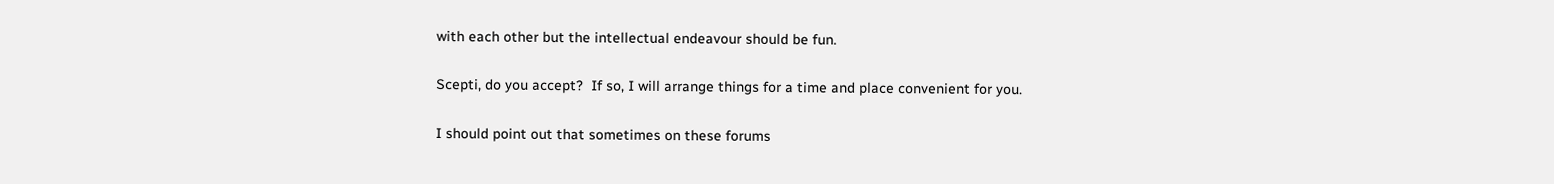with each other but the intellectual endeavour should be fun.

Scepti, do you accept?  If so, I will arrange things for a time and place convenient for you.

I should point out that sometimes on these forums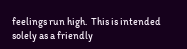feelings run high.  This is intended solely as a friendly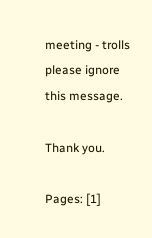meeting - trolls please ignore this message.

Thank you.

Pages: [1]